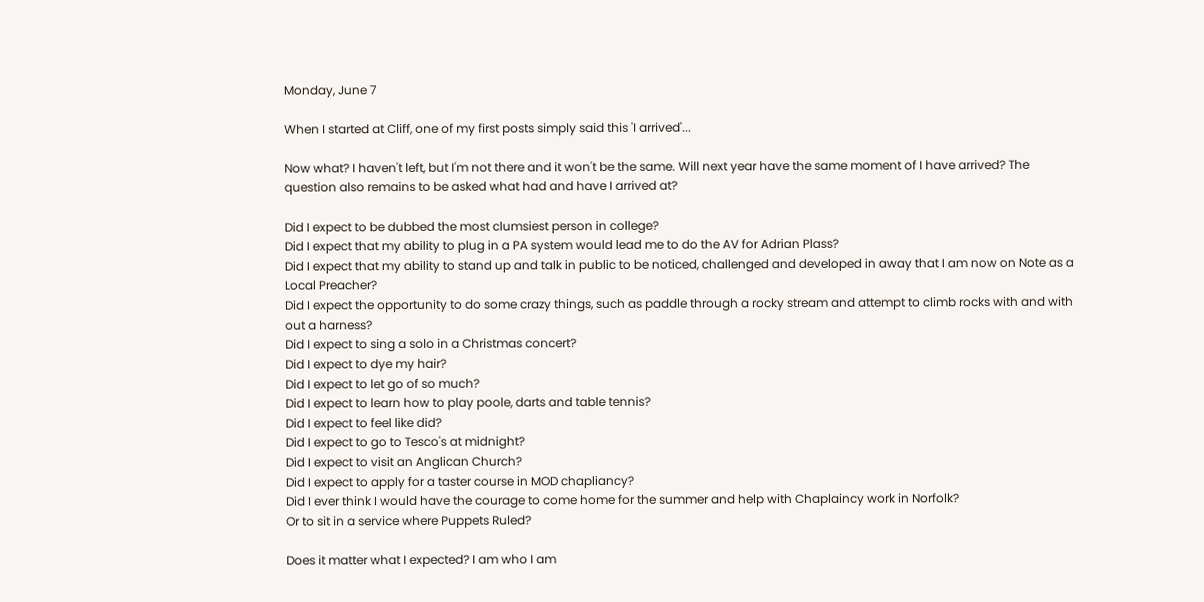Monday, June 7

When I started at Cliff, one of my first posts simply said this 'I arrived'...

Now what? I haven't left, but I'm not there and it won't be the same. Will next year have the same moment of I have arrived? The question also remains to be asked what had and have I arrived at?

Did I expect to be dubbed the most clumsiest person in college?
Did I expect that my ability to plug in a PA system would lead me to do the AV for Adrian Plass?
Did I expect that my ability to stand up and talk in public to be noticed, challenged and developed in away that I am now on Note as a Local Preacher?
Did I expect the opportunity to do some crazy things, such as paddle through a rocky stream and attempt to climb rocks with and with out a harness?
Did I expect to sing a solo in a Christmas concert?
Did I expect to dye my hair?
Did I expect to let go of so much?
Did I expect to learn how to play poole, darts and table tennis?
Did I expect to feel like did?
Did I expect to go to Tesco's at midnight?
Did I expect to visit an Anglican Church?
Did I expect to apply for a taster course in MOD chapliancy?
Did I ever think I would have the courage to come home for the summer and help with Chaplaincy work in Norfolk?
Or to sit in a service where Puppets Ruled?

Does it matter what I expected? I am who I am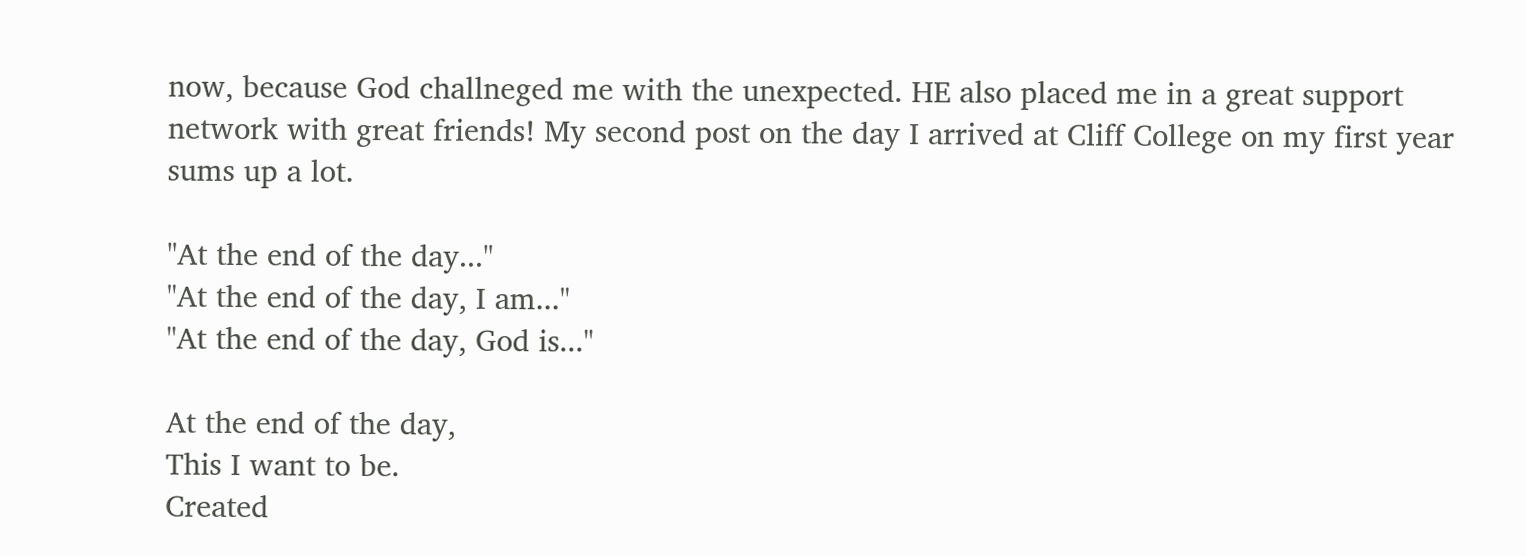now, because God challneged me with the unexpected. HE also placed me in a great support network with great friends! My second post on the day I arrived at Cliff College on my first year sums up a lot.

"At the end of the day..."
"At the end of the day, I am..."
"At the end of the day, God is..."

At the end of the day,
This I want to be.
Created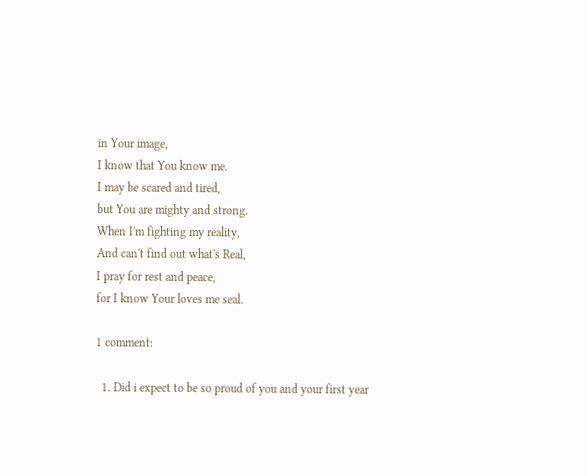in Your image,
I know that You know me.
I may be scared and tired,
but You are mighty and strong.
When I'm fighting my reality,
And can't find out what's Real,
I pray for rest and peace,
for I know Your loves me seal.

1 comment:

  1. Did i expect to be so proud of you and your first year